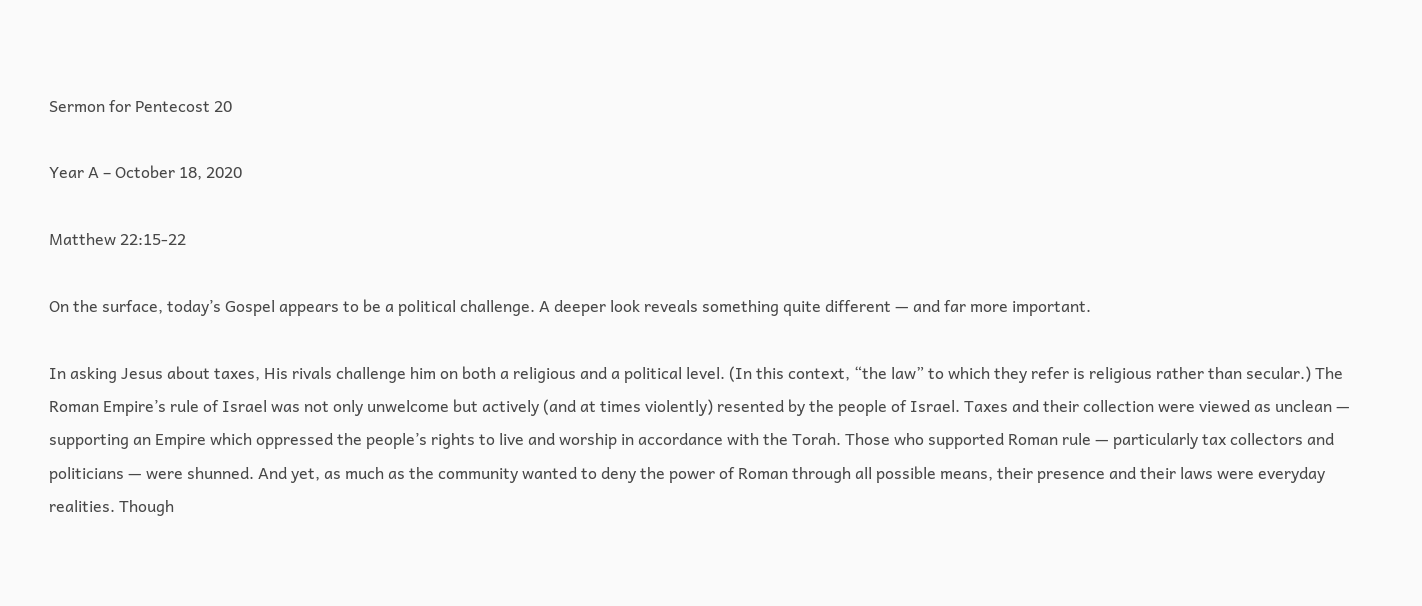Sermon for Pentecost 20

Year A – October 18, 2020

Matthew 22:15-22

On the surface, today’s Gospel appears to be a political challenge. A deeper look reveals something quite different — and far more important.

In asking Jesus about taxes, His rivals challenge him on both a religious and a political level. (In this context, “the law” to which they refer is religious rather than secular.) The Roman Empire’s rule of Israel was not only unwelcome but actively (and at times violently) resented by the people of Israel. Taxes and their collection were viewed as unclean — supporting an Empire which oppressed the people’s rights to live and worship in accordance with the Torah. Those who supported Roman rule — particularly tax collectors and politicians — were shunned. And yet, as much as the community wanted to deny the power of Roman through all possible means, their presence and their laws were everyday realities. Though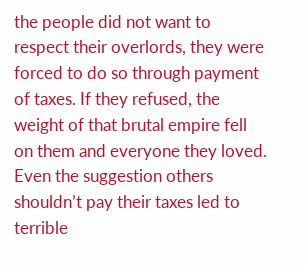the people did not want to respect their overlords, they were forced to do so through payment of taxes. If they refused, the weight of that brutal empire fell on them and everyone they loved. Even the suggestion others shouldn’t pay their taxes led to terrible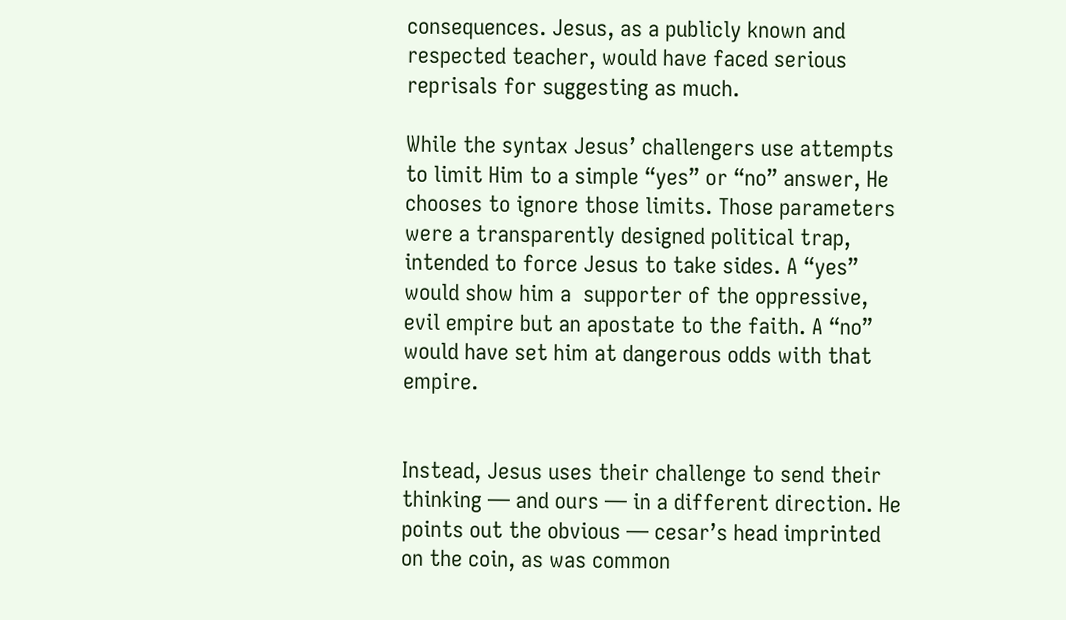consequences. Jesus, as a publicly known and respected teacher, would have faced serious reprisals for suggesting as much.

While the syntax Jesus’ challengers use attempts to limit Him to a simple “yes” or “no” answer, He chooses to ignore those limits. Those parameters were a transparently designed political trap, intended to force Jesus to take sides. A “yes” would show him a  supporter of the oppressive, evil empire but an apostate to the faith. A “no” would have set him at dangerous odds with that empire.


Instead, Jesus uses their challenge to send their thinking — and ours — in a different direction. He points out the obvious — cesar’s head imprinted on the coin, as was common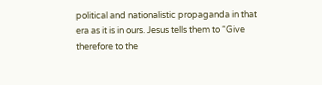political and nationalistic propaganda in that era as it is in ours. Jesus tells them to “Give therefore to the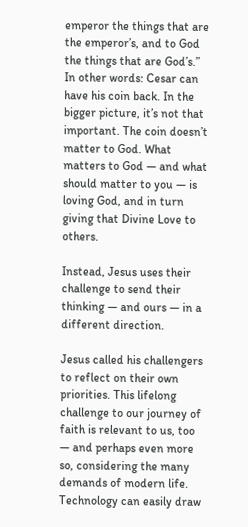emperor the things that are the emperor’s, and to God the things that are God’s.” In other words: Cesar can have his coin back. In the bigger picture, it’s not that important. The coin doesn’t matter to God. What matters to God — and what should matter to you — is loving God, and in turn giving that Divine Love to others.

Instead, Jesus uses their challenge to send their thinking — and ours — in a different direction.

Jesus called his challengers to reflect on their own priorities. This lifelong challenge to our journey of faith is relevant to us, too — and perhaps even more so, considering the many demands of modern life. Technology can easily draw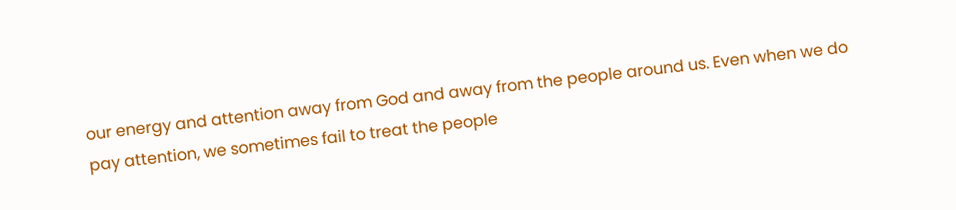our energy and attention away from God and away from the people around us. Even when we do pay attention, we sometimes fail to treat the people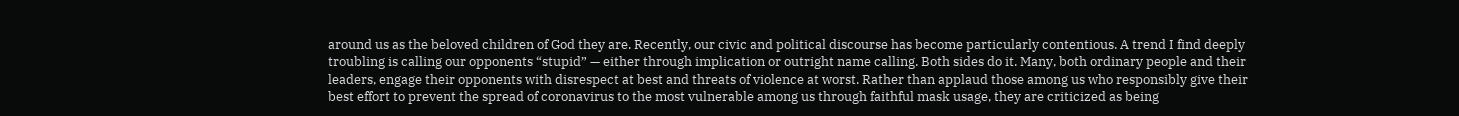around us as the beloved children of God they are. Recently, our civic and political discourse has become particularly contentious. A trend I find deeply troubling is calling our opponents “stupid” — either through implication or outright name calling. Both sides do it. Many, both ordinary people and their leaders, engage their opponents with disrespect at best and threats of violence at worst. Rather than applaud those among us who responsibly give their best effort to prevent the spread of coronavirus to the most vulnerable among us through faithful mask usage, they are criticized as being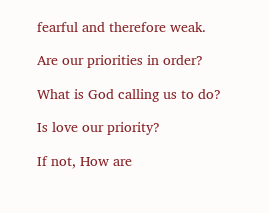fearful and therefore weak.

Are our priorities in order?

What is God calling us to do?

Is love our priority?

If not, How are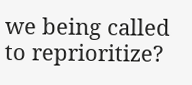we being called to reprioritize?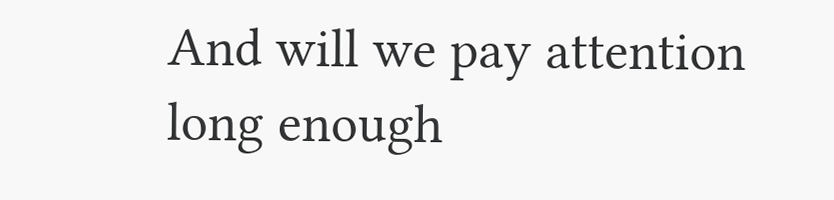And will we pay attention long enough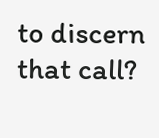to discern that call?